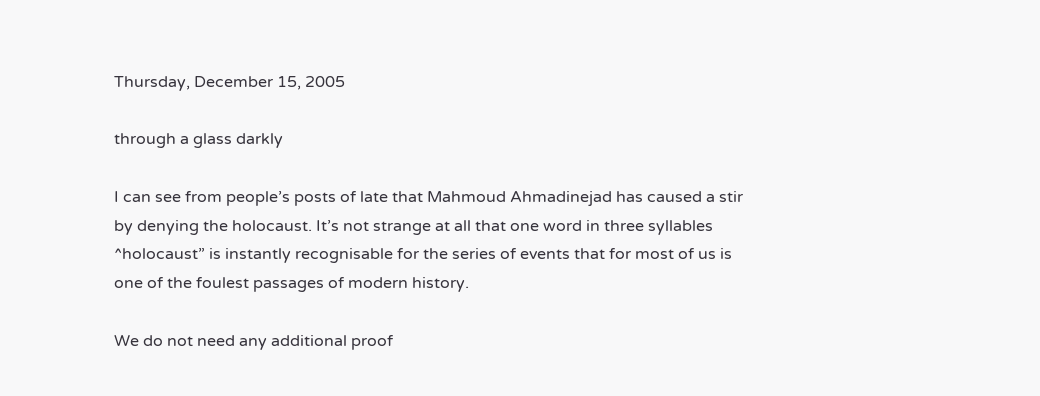Thursday, December 15, 2005

through a glass darkly

I can see from people’s posts of late that Mahmoud Ahmadinejad has caused a stir by denying the holocaust. It’s not strange at all that one word in three syllables ^holocaust” is instantly recognisable for the series of events that for most of us is one of the foulest passages of modern history.

We do not need any additional proof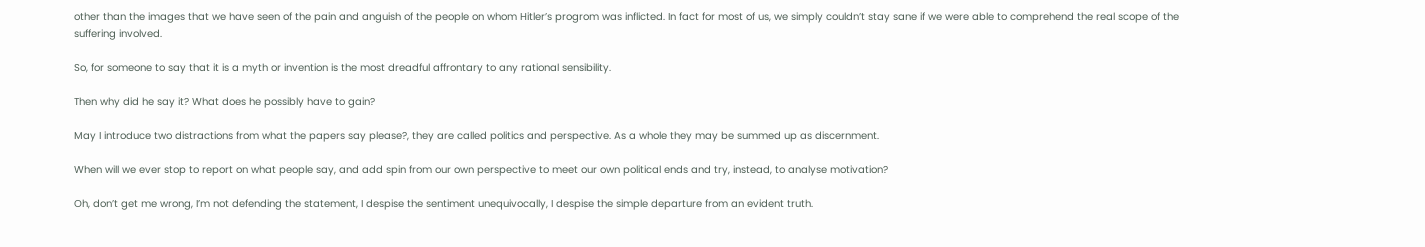other than the images that we have seen of the pain and anguish of the people on whom Hitler’s progrom was inflicted. In fact for most of us, we simply couldn’t stay sane if we were able to comprehend the real scope of the suffering involved.

So, for someone to say that it is a myth or invention is the most dreadful affrontary to any rational sensibility.

Then why did he say it? What does he possibly have to gain?

May I introduce two distractions from what the papers say please?, they are called politics and perspective. As a whole they may be summed up as discernment.

When will we ever stop to report on what people say, and add spin from our own perspective to meet our own political ends and try, instead, to analyse motivation?

Oh, don’t get me wrong, I’m not defending the statement, I despise the sentiment unequivocally, I despise the simple departure from an evident truth.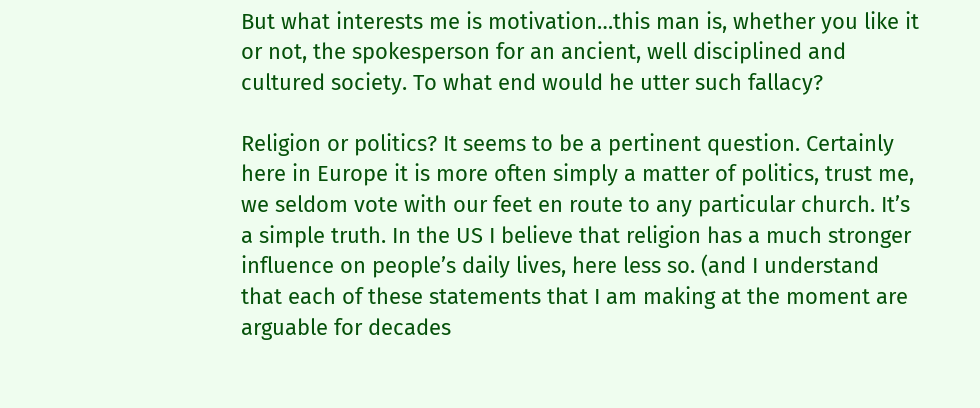But what interests me is motivation…this man is, whether you like it or not, the spokesperson for an ancient, well disciplined and cultured society. To what end would he utter such fallacy?

Religion or politics? It seems to be a pertinent question. Certainly here in Europe it is more often simply a matter of politics, trust me, we seldom vote with our feet en route to any particular church. It’s a simple truth. In the US I believe that religion has a much stronger influence on people’s daily lives, here less so. (and I understand that each of these statements that I am making at the moment are arguable for decades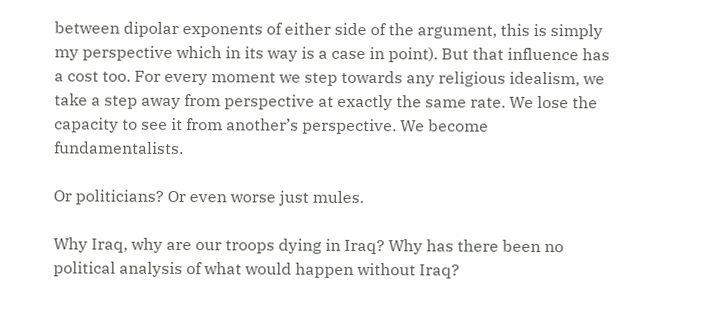between dipolar exponents of either side of the argument, this is simply my perspective which in its way is a case in point). But that influence has a cost too. For every moment we step towards any religious idealism, we take a step away from perspective at exactly the same rate. We lose the capacity to see it from another’s perspective. We become fundamentalists.

Or politicians? Or even worse just mules.

Why Iraq, why are our troops dying in Iraq? Why has there been no political analysis of what would happen without Iraq?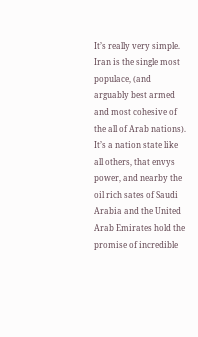It’s really very simple. Iran is the single most populace, (and arguably best armed and most cohesive of the all of Arab nations). It’s a nation state like all others, that envys power, and nearby the oil rich sates of Saudi Arabia and the United Arab Emirates hold the promise of incredible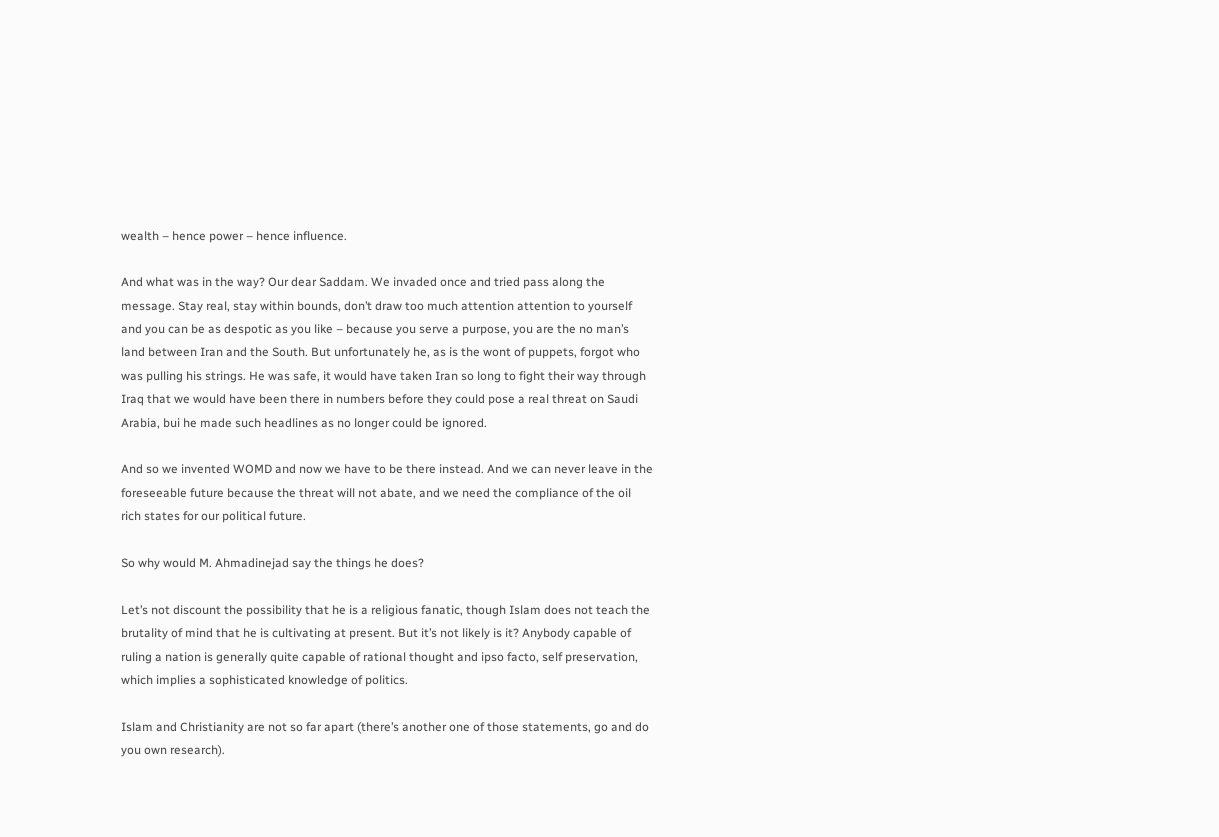wealth – hence power – hence influence.

And what was in the way? Our dear Saddam. We invaded once and tried pass along the message. Stay real, stay within bounds, don’t draw too much attention attention to yourself and you can be as despotic as you like – because you serve a purpose, you are the no man’s land between Iran and the South. But unfortunately he, as is the wont of puppets, forgot who was pulling his strings. He was safe, it would have taken Iran so long to fight their way through Iraq that we would have been there in numbers before they could pose a real threat on Saudi Arabia, bui he made such headlines as no longer could be ignored.

And so we invented WOMD and now we have to be there instead. And we can never leave in the foreseeable future because the threat will not abate, and we need the compliance of the oil rich states for our political future.

So why would M. Ahmadinejad say the things he does?

Let’s not discount the possibility that he is a religious fanatic, though Islam does not teach the brutality of mind that he is cultivating at present. But it’s not likely is it? Anybody capable of ruling a nation is generally quite capable of rational thought and ipso facto, self preservation, which implies a sophisticated knowledge of politics.

Islam and Christianity are not so far apart (there’s another one of those statements, go and do you own research).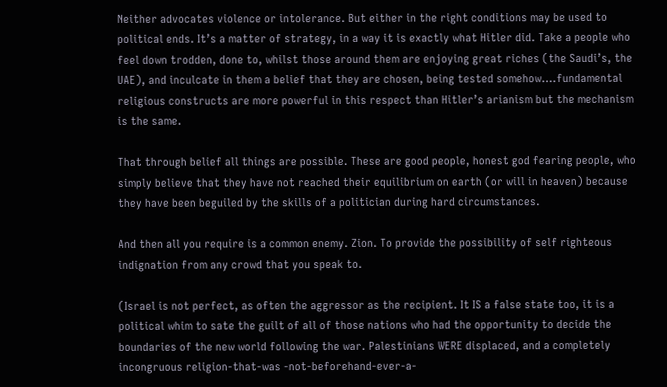Neither advocates violence or intolerance. But either in the right conditions may be used to political ends. It’s a matter of strategy, in a way it is exactly what Hitler did. Take a people who feel down trodden, done to, whilst those around them are enjoying great riches (the Saudi’s, the UAE), and inculcate in them a belief that they are chosen, being tested somehow….fundamental religious constructs are more powerful in this respect than Hitler’s arianism but the mechanism is the same.

That through belief all things are possible. These are good people, honest god fearing people, who simply believe that they have not reached their equilibrium on earth (or will in heaven) because they have been beguiled by the skills of a politician during hard circumstances.

And then all you require is a common enemy. Zion. To provide the possibility of self righteous indignation from any crowd that you speak to.

(Israel is not perfect, as often the aggressor as the recipient. It IS a false state too, it is a political whim to sate the guilt of all of those nations who had the opportunity to decide the boundaries of the new world following the war. Palestinians WERE displaced, and a completely incongruous religion-that-was -not-beforehand-ever-a-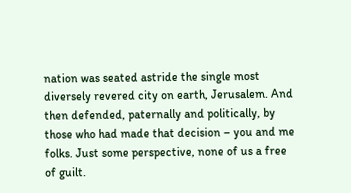nation was seated astride the single most diversely revered city on earth, Jerusalem. And then defended, paternally and politically, by those who had made that decision – you and me folks. Just some perspective, none of us a free of guilt.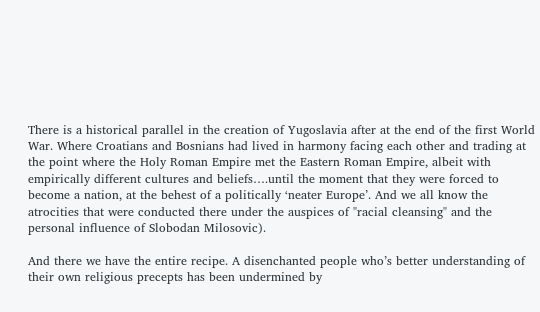There is a historical parallel in the creation of Yugoslavia after at the end of the first World War. Where Croatians and Bosnians had lived in harmony facing each other and trading at the point where the Holy Roman Empire met the Eastern Roman Empire, albeit with empirically different cultures and beliefs….until the moment that they were forced to become a nation, at the behest of a politically ‘neater Europe’. And we all know the atrocities that were conducted there under the auspices of "racial cleansing" and the personal influence of Slobodan Milosovic).

And there we have the entire recipe. A disenchanted people who’s better understanding of their own religious precepts has been undermined by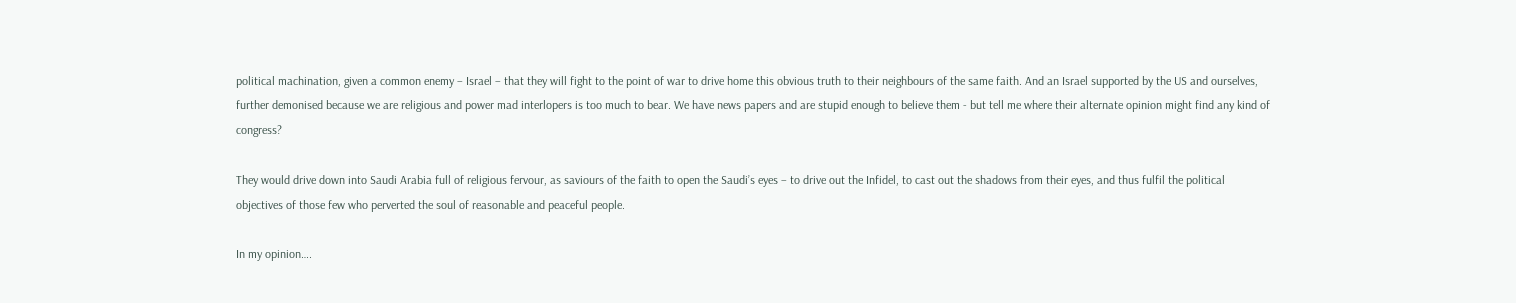political machination, given a common enemy – Israel – that they will fight to the point of war to drive home this obvious truth to their neighbours of the same faith. And an Israel supported by the US and ourselves, further demonised because we are religious and power mad interlopers is too much to bear. We have news papers and are stupid enough to believe them - but tell me where their alternate opinion might find any kind of congress?

They would drive down into Saudi Arabia full of religious fervour, as saviours of the faith to open the Saudi’s eyes – to drive out the Infidel, to cast out the shadows from their eyes, and thus fulfil the political objectives of those few who perverted the soul of reasonable and peaceful people.

In my opinion….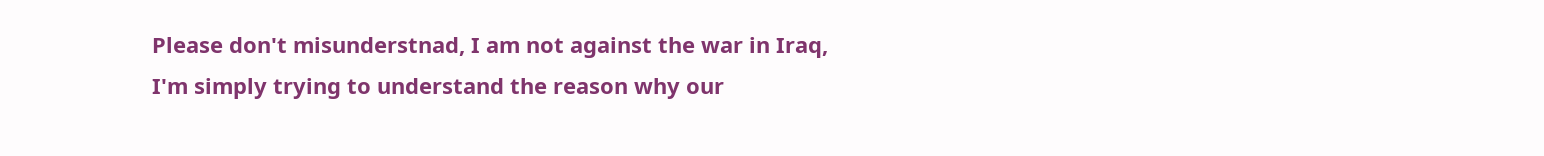Please don't misunderstnad, I am not against the war in Iraq, I'm simply trying to understand the reason why our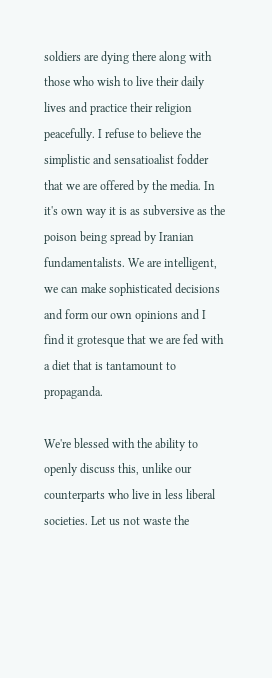soldiers are dying there along with those who wish to live their daily lives and practice their religion peacefully. I refuse to believe the simplistic and sensatioalist fodder that we are offered by the media. In it's own way it is as subversive as the poison being spread by Iranian fundamentalists. We are intelligent, we can make sophisticated decisions and form our own opinions and I find it grotesque that we are fed with a diet that is tantamount to propaganda.

We're blessed with the ability to openly discuss this, unlike our counterparts who live in less liberal societies. Let us not waste the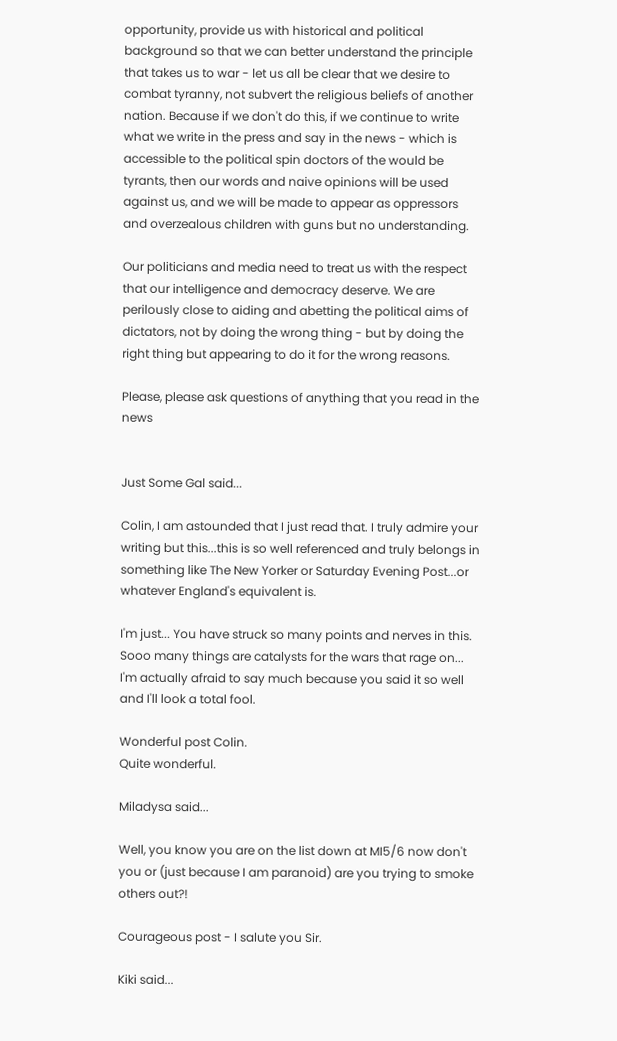opportunity, provide us with historical and political background so that we can better understand the principle that takes us to war - let us all be clear that we desire to combat tyranny, not subvert the religious beliefs of another nation. Because if we don't do this, if we continue to write what we write in the press and say in the news - which is accessible to the political spin doctors of the would be tyrants, then our words and naive opinions will be used against us, and we will be made to appear as oppressors and overzealous children with guns but no understanding.

Our politicians and media need to treat us with the respect that our intelligence and democracy deserve. We are perilously close to aiding and abetting the political aims of dictators, not by doing the wrong thing - but by doing the right thing but appearing to do it for the wrong reasons.

Please, please ask questions of anything that you read in the news


Just Some Gal said...

Colin, I am astounded that I just read that. I truly admire your writing but this...this is so well referenced and truly belongs in something like The New Yorker or Saturday Evening Post...or whatever England's equivalent is.

I'm just... You have struck so many points and nerves in this. Sooo many things are catalysts for the wars that rage on... I'm actually afraid to say much because you said it so well and I'll look a total fool.

Wonderful post Colin.
Quite wonderful.

Miladysa said...

Well, you know you are on the list down at MI5/6 now don't you or (just because I am paranoid) are you trying to smoke others out?!

Courageous post - I salute you Sir.

Kiki said...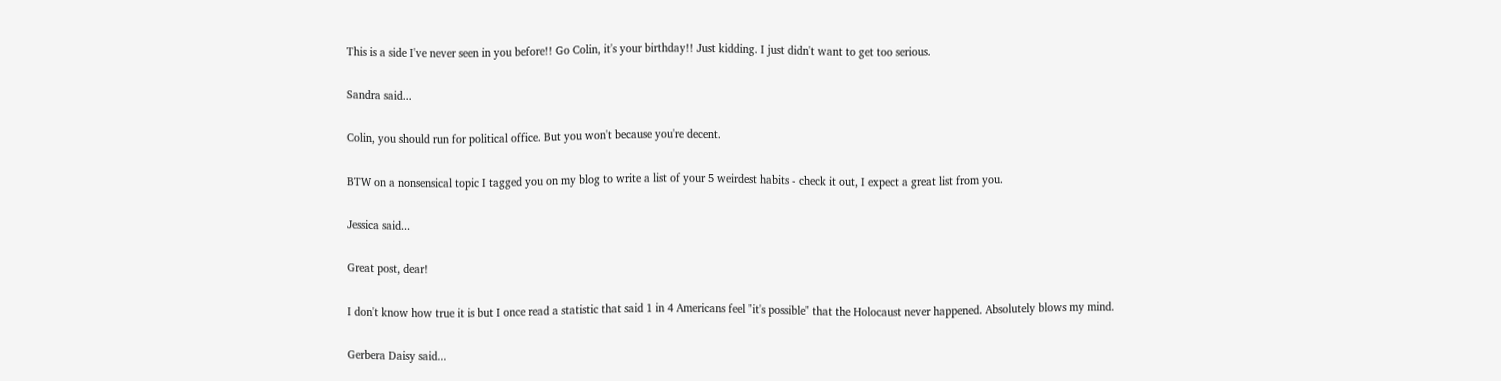This is a side I've never seen in you before!! Go Colin, it's your birthday!! Just kidding. I just didn't want to get too serious.

Sandra said...

Colin, you should run for political office. But you won't because you're decent.

BTW on a nonsensical topic I tagged you on my blog to write a list of your 5 weirdest habits - check it out, I expect a great list from you.

Jessica said...

Great post, dear!

I don't know how true it is but I once read a statistic that said 1 in 4 Americans feel "it's possible" that the Holocaust never happened. Absolutely blows my mind.

Gerbera Daisy said...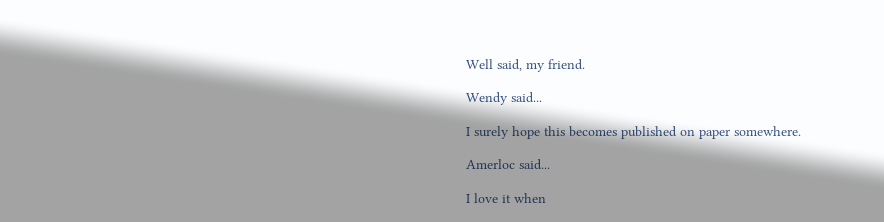Well said, my friend.

Wendy said...

I surely hope this becomes published on paper somewhere.

Amerloc said...

I love it when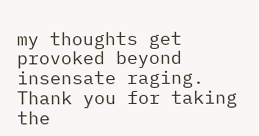my thoughts get provoked beyond insensate raging. Thank you for taking the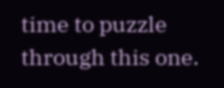time to puzzle through this one.